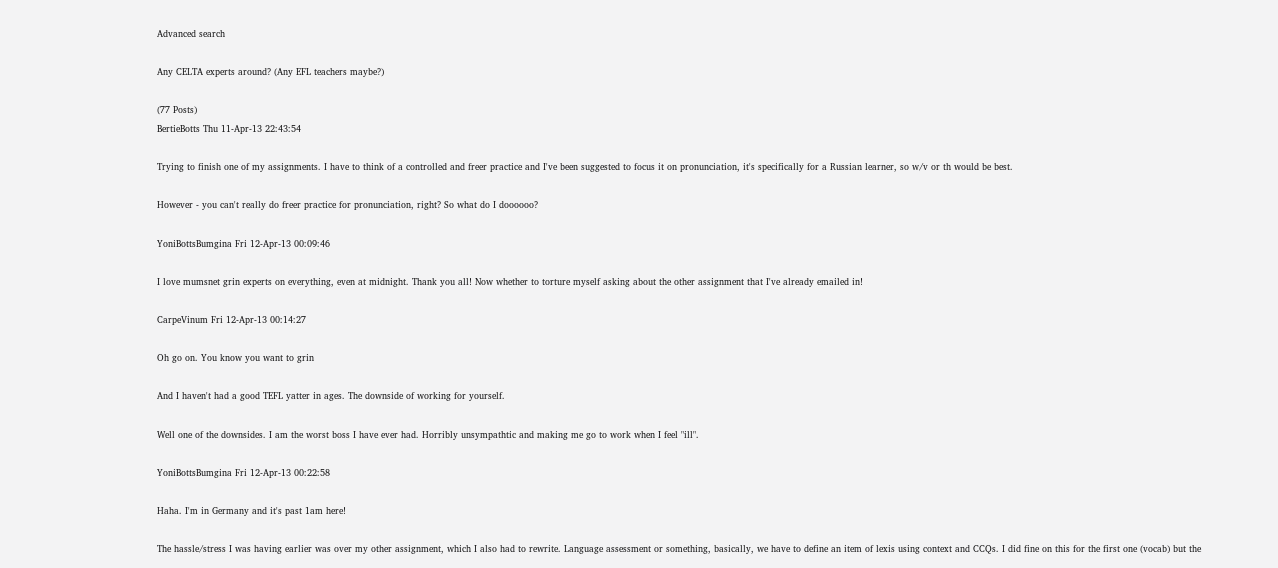Advanced search

Any CELTA experts around? (Any EFL teachers maybe?)

(77 Posts)
BertieBotts Thu 11-Apr-13 22:43:54

Trying to finish one of my assignments. I have to think of a controlled and freer practice and I've been suggested to focus it on pronunciation, it's specifically for a Russian learner, so w/v or th would be best.

However - you can't really do freer practice for pronunciation, right? So what do I doooooo?

YoniBottsBumgina Fri 12-Apr-13 00:09:46

I love mumsnet grin experts on everything, even at midnight. Thank you all! Now whether to torture myself asking about the other assignment that I've already emailed in!

CarpeVinum Fri 12-Apr-13 00:14:27

Oh go on. You know you want to grin

And I haven't had a good TEFL yatter in ages. The downside of working for yourself.

Well one of the downsides. I am the worst boss I have ever had. Horribly unsympathtic and making me go to work when I feel "ill".

YoniBottsBumgina Fri 12-Apr-13 00:22:58

Haha. I'm in Germany and it's past 1am here!

The hassle/stress I was having earlier was over my other assignment, which I also had to rewrite. Language assessment or something, basically, we have to define an item of lexis using context and CCQs. I did fine on this for the first one (vocab) but the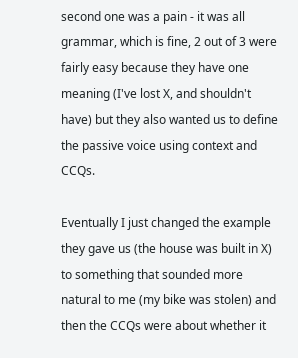second one was a pain - it was all grammar, which is fine, 2 out of 3 were fairly easy because they have one meaning (I've lost X, and shouldn't have) but they also wanted us to define the passive voice using context and CCQs.

Eventually I just changed the example they gave us (the house was built in X) to something that sounded more natural to me (my bike was stolen) and then the CCQs were about whether it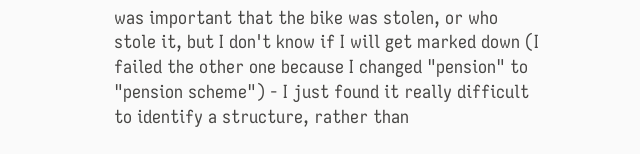was important that the bike was stolen, or who stole it, but I don't know if I will get marked down (I failed the other one because I changed "pension" to "pension scheme") - I just found it really difficult to identify a structure, rather than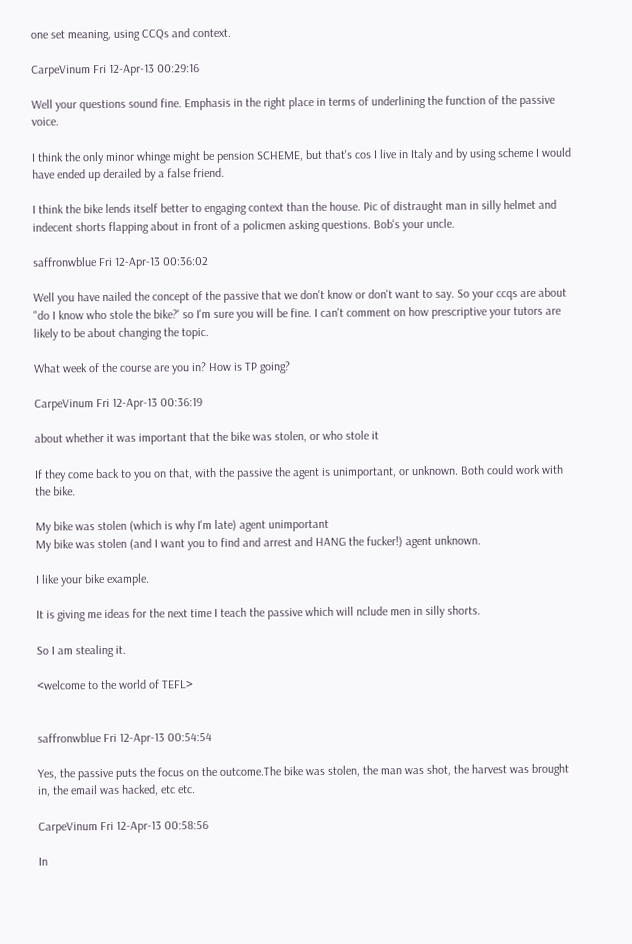one set meaning, using CCQs and context.

CarpeVinum Fri 12-Apr-13 00:29:16

Well your questions sound fine. Emphasis in the right place in terms of underlining the function of the passive voice.

I think the only minor whinge might be pension SCHEME, but that's cos I live in Italy and by using scheme I would have ended up derailed by a false friend.

I think the bike lends itself better to engaging context than the house. Pic of distraught man in silly helmet and indecent shorts flapping about in front of a policmen asking questions. Bob's your uncle.

saffronwblue Fri 12-Apr-13 00:36:02

Well you have nailed the concept of the passive that we don't know or don't want to say. So your ccqs are about "do I know who stole the bike?' so I'm sure you will be fine. I can't comment on how prescriptive your tutors are likely to be about changing the topic.

What week of the course are you in? How is TP going?

CarpeVinum Fri 12-Apr-13 00:36:19

about whether it was important that the bike was stolen, or who stole it

If they come back to you on that, with the passive the agent is unimportant, or unknown. Both could work with the bike.

My bike was stolen (which is why I'm late) agent unimportant
My bike was stolen (and I want you to find and arrest and HANG the fucker!) agent unknown.

I like your bike example.

It is giving me ideas for the next time I teach the passive which will nclude men in silly shorts.

So I am stealing it.

<welcome to the world of TEFL>


saffronwblue Fri 12-Apr-13 00:54:54

Yes, the passive puts the focus on the outcome.The bike was stolen, the man was shot, the harvest was brought in, the email was hacked, etc etc.

CarpeVinum Fri 12-Apr-13 00:58:56

In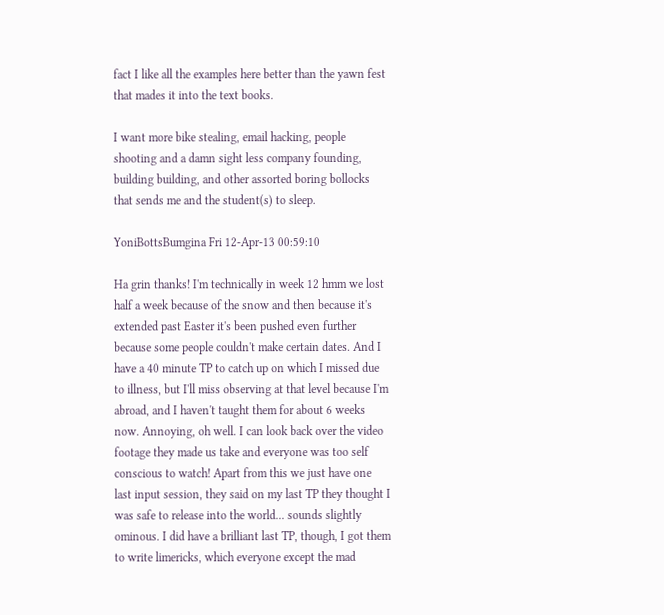fact I like all the examples here better than the yawn fest that mades it into the text books.

I want more bike stealing, email hacking, people shooting and a damn sight less company founding, building building, and other assorted boring bollocks that sends me and the student(s) to sleep.

YoniBottsBumgina Fri 12-Apr-13 00:59:10

Ha grin thanks! I'm technically in week 12 hmm we lost half a week because of the snow and then because it's extended past Easter it's been pushed even further because some people couldn't make certain dates. And I have a 40 minute TP to catch up on which I missed due to illness, but I'll miss observing at that level because I'm abroad, and I haven't taught them for about 6 weeks now. Annoying, oh well. I can look back over the video footage they made us take and everyone was too self conscious to watch! Apart from this we just have one last input session, they said on my last TP they thought I was safe to release into the world... sounds slightly ominous. I did have a brilliant last TP, though, I got them to write limericks, which everyone except the mad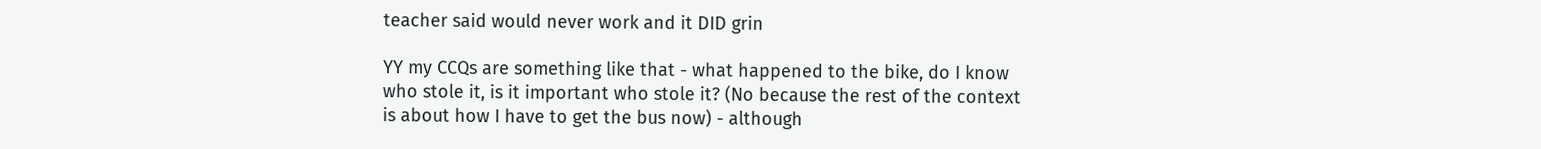teacher said would never work and it DID grin

YY my CCQs are something like that - what happened to the bike, do I know who stole it, is it important who stole it? (No because the rest of the context is about how I have to get the bus now) - although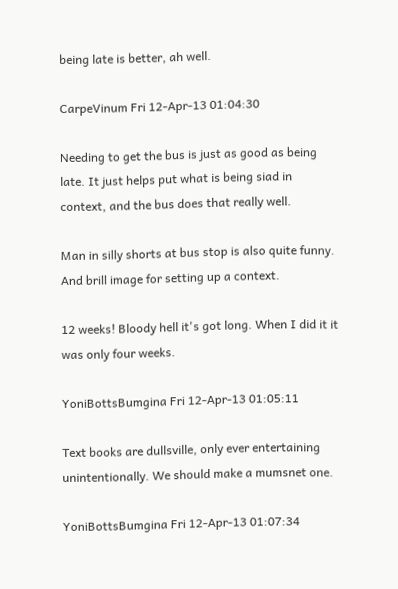being late is better, ah well.

CarpeVinum Fri 12-Apr-13 01:04:30

Needing to get the bus is just as good as being late. It just helps put what is being siad in context, and the bus does that really well.

Man in silly shorts at bus stop is also quite funny. And brill image for setting up a context.

12 weeks! Bloody hell it's got long. When I did it it was only four weeks.

YoniBottsBumgina Fri 12-Apr-13 01:05:11

Text books are dullsville, only ever entertaining unintentionally. We should make a mumsnet one.

YoniBottsBumgina Fri 12-Apr-13 01:07:34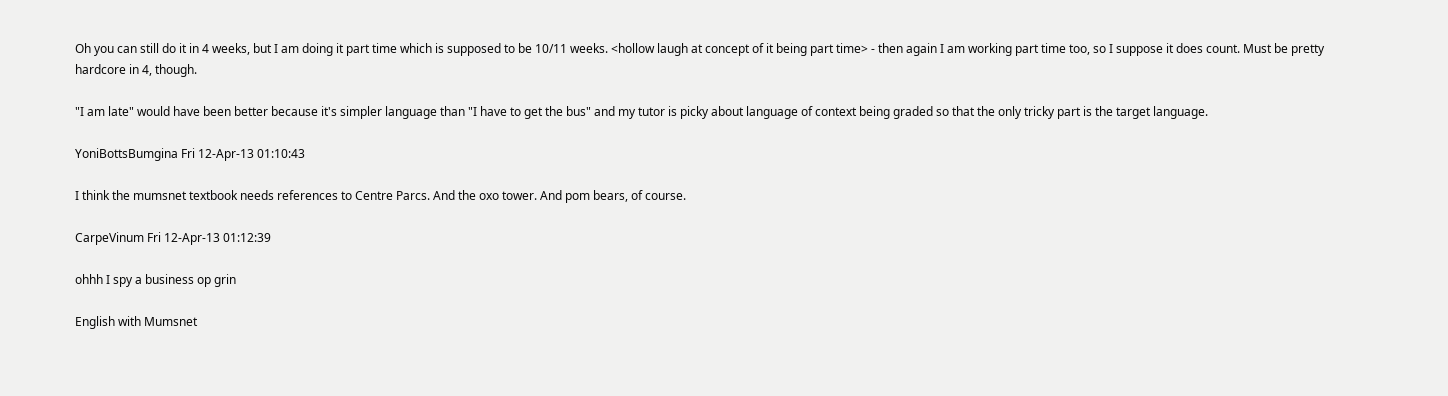Oh you can still do it in 4 weeks, but I am doing it part time which is supposed to be 10/11 weeks. <hollow laugh at concept of it being part time> - then again I am working part time too, so I suppose it does count. Must be pretty hardcore in 4, though.

"I am late" would have been better because it's simpler language than "I have to get the bus" and my tutor is picky about language of context being graded so that the only tricky part is the target language.

YoniBottsBumgina Fri 12-Apr-13 01:10:43

I think the mumsnet textbook needs references to Centre Parcs. And the oxo tower. And pom bears, of course.

CarpeVinum Fri 12-Apr-13 01:12:39

ohhh I spy a business op grin

English with Mumsnet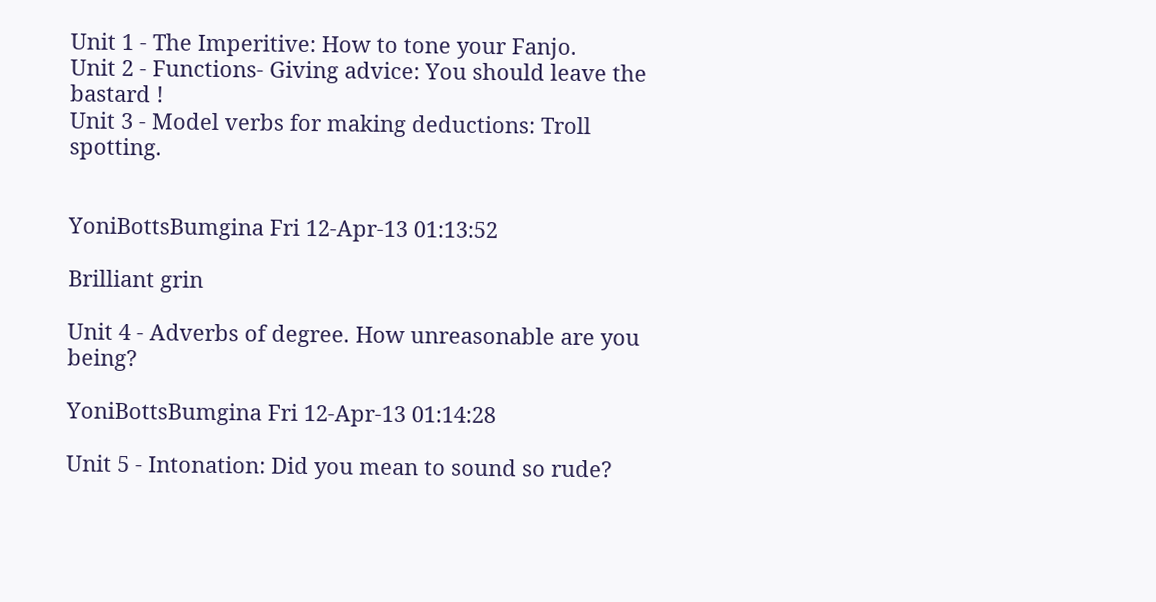Unit 1 - The Imperitive: How to tone your Fanjo.
Unit 2 - Functions- Giving advice: You should leave the bastard !
Unit 3 - Model verbs for making deductions: Troll spotting.


YoniBottsBumgina Fri 12-Apr-13 01:13:52

Brilliant grin

Unit 4 - Adverbs of degree. How unreasonable are you being?

YoniBottsBumgina Fri 12-Apr-13 01:14:28

Unit 5 - Intonation: Did you mean to sound so rude?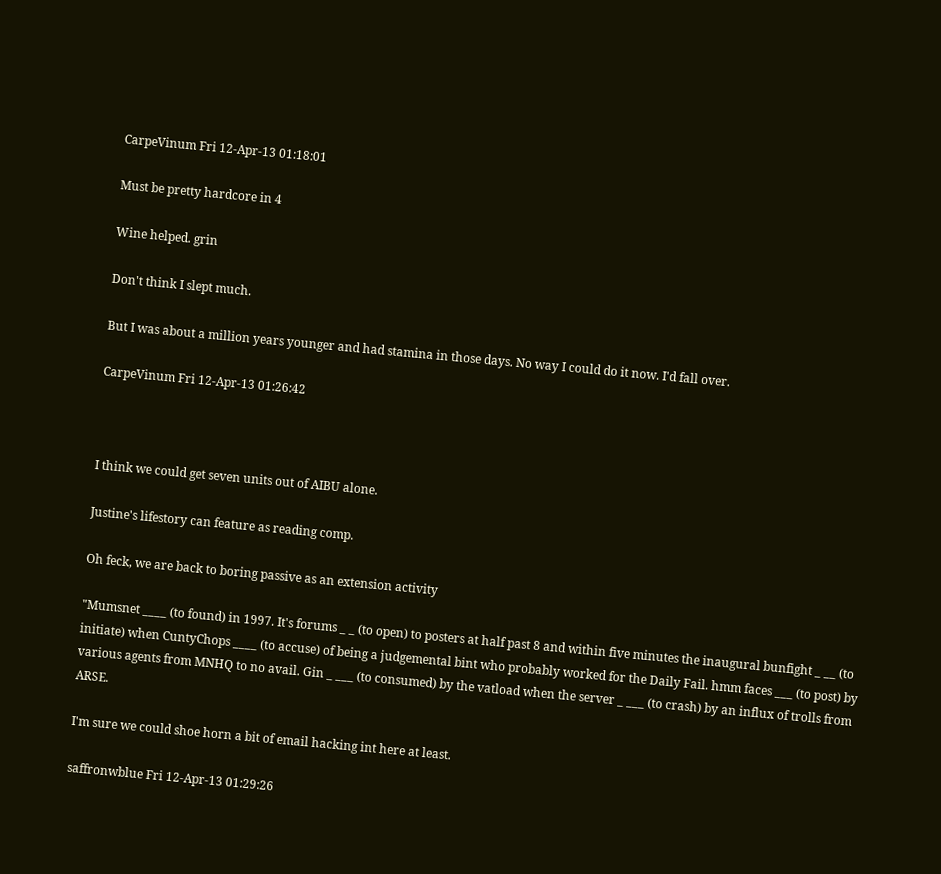CarpeVinum Fri 12-Apr-13 01:18:01

Must be pretty hardcore in 4

Wine helped. grin

Don't think I slept much.

But I was about a million years younger and had stamina in those days. No way I could do it now. I'd fall over.

CarpeVinum Fri 12-Apr-13 01:26:42



I think we could get seven units out of AIBU alone.

Justine's lifestory can feature as reading comp.

Oh feck, we are back to boring passive as an extension activity

"Mumsnet ____ (to found) in 1997. It's forums _ _ (to open) to posters at half past 8 and within five minutes the inaugural bunfight _ __ (to initiate) when CuntyChops ____ (to accuse) of being a judgemental bint who probably worked for the Daily Fail. hmm faces ___ (to post) by various agents from MNHQ to no avail. Gin _ ___ (to consumed) by the vatload when the server _ ___ (to crash) by an influx of trolls from ARSE.

I'm sure we could shoe horn a bit of email hacking int here at least.

saffronwblue Fri 12-Apr-13 01:29:26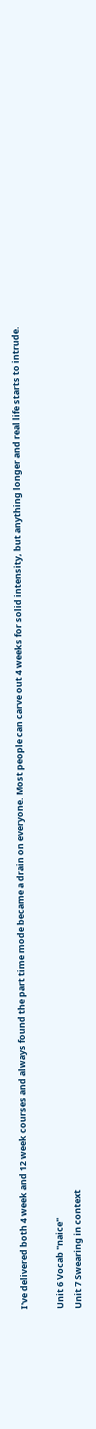I've delivered both 4 week and 12 week courses and always found the part time mode became a drain on everyone. Most people can carve out 4 weeks for solid intensity, but anything longer and real life starts to intrude.

Unit 6 Vocab "naice"
Unit 7 Swearing in context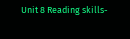Unit 8 Reading skills-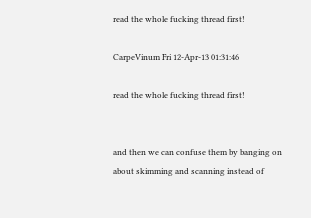read the whole fucking thread first!

CarpeVinum Fri 12-Apr-13 01:31:46

read the whole fucking thread first!


and then we can confuse them by banging on about skimming and scanning instead of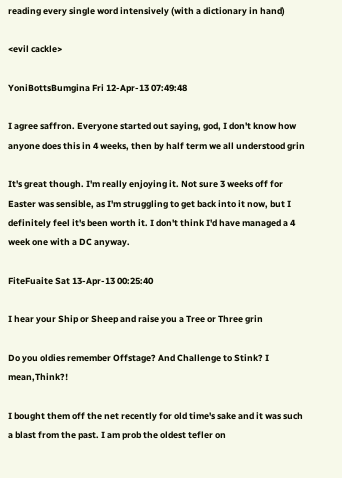reading every single word intensively (with a dictionary in hand)

<evil cackle>

YoniBottsBumgina Fri 12-Apr-13 07:49:48

I agree saffron. Everyone started out saying, god, I don't know how anyone does this in 4 weeks, then by half term we all understood grin

It's great though. I'm really enjoying it. Not sure 3 weeks off for Easter was sensible, as I'm struggling to get back into it now, but I definitely feel it's been worth it. I don't think I'd have managed a 4 week one with a DC anyway.

FiteFuaite Sat 13-Apr-13 00:25:40

I hear your Ship or Sheep and raise you a Tree or Three grin

Do you oldies remember Offstage? And Challenge to Stink? I mean,Think?!

I bought them off the net recently for old time's sake and it was such a blast from the past. I am prob the oldest tefler on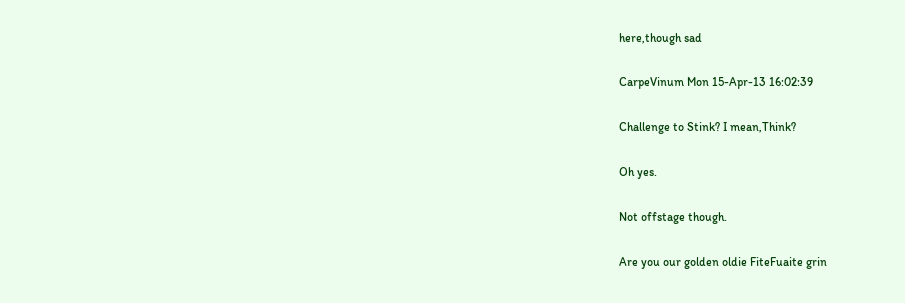here,though sad

CarpeVinum Mon 15-Apr-13 16:02:39

Challenge to Stink? I mean,Think?

Oh yes.

Not offstage though.

Are you our golden oldie FiteFuaite grin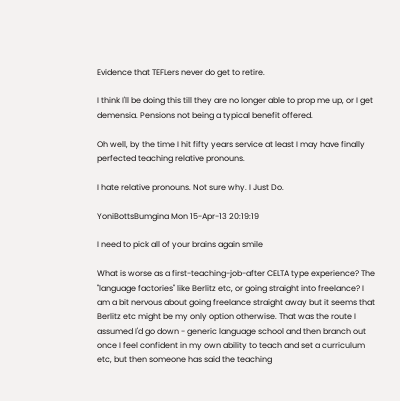Evidence that TEFLers never do get to retire.

I think I'll be doing this till they are no longer able to prop me up, or I get demensia. Pensions not being a typical benefit offered.

Oh well, by the time I hit fifty years service at least I may have finally perfected teaching relative pronouns.

I hate relative pronouns. Not sure why. I Just Do.

YoniBottsBumgina Mon 15-Apr-13 20:19:19

I need to pick all of your brains again smile

What is worse as a first-teaching-job-after CELTA type experience? The "language factories" like Berlitz etc, or going straight into freelance? I am a bit nervous about going freelance straight away but it seems that Berlitz etc might be my only option otherwise. That was the route I assumed I'd go down - generic language school and then branch out once I feel confident in my own ability to teach and set a curriculum etc, but then someone has said the teaching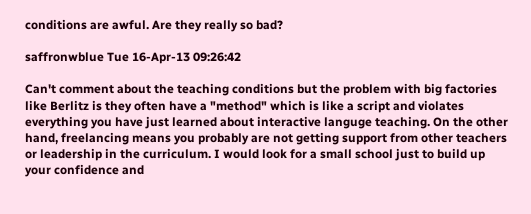conditions are awful. Are they really so bad?

saffronwblue Tue 16-Apr-13 09:26:42

Can't comment about the teaching conditions but the problem with big factories like Berlitz is they often have a "method" which is like a script and violates everything you have just learned about interactive languge teaching. On the other hand, freelancing means you probably are not getting support from other teachers or leadership in the curriculum. I would look for a small school just to build up your confidence and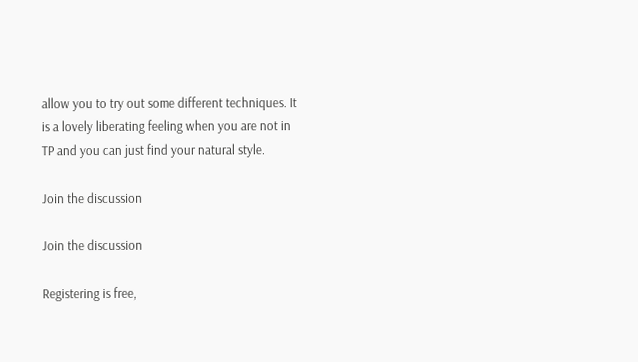allow you to try out some different techniques. It is a lovely liberating feeling when you are not in TP and you can just find your natural style.

Join the discussion

Join the discussion

Registering is free,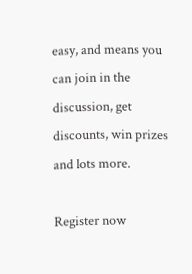easy, and means you can join in the discussion, get discounts, win prizes and lots more.

Register now